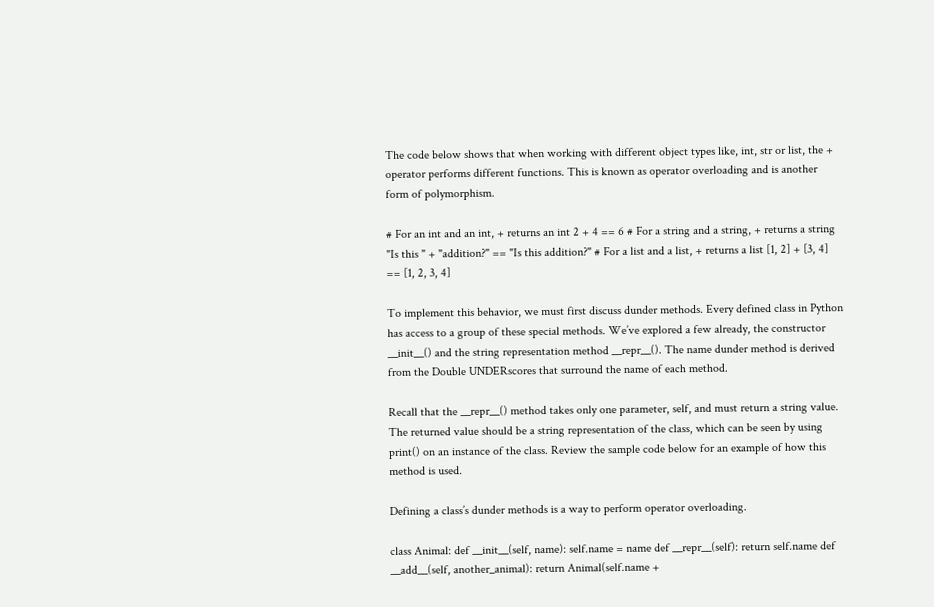The code below shows that when working with different object types like, int, str or list, the + operator performs different functions. This is known as operator overloading and is another form of polymorphism.

# For an int and an int, + returns an int 2 + 4 == 6 # For a string and a string, + returns a string "Is this " + "addition?" == "Is this addition?" # For a list and a list, + returns a list [1, 2] + [3, 4] == [1, 2, 3, 4]

To implement this behavior, we must first discuss dunder methods. Every defined class in Python has access to a group of these special methods. We’ve explored a few already, the constructor __init__() and the string representation method __repr__(). The name dunder method is derived from the Double UNDERscores that surround the name of each method.

Recall that the __repr__() method takes only one parameter, self, and must return a string value. The returned value should be a string representation of the class, which can be seen by using print() on an instance of the class. Review the sample code below for an example of how this method is used.

Defining a class’s dunder methods is a way to perform operator overloading.

class Animal: def __init__(self, name): self.name = name def __repr__(self): return self.name def __add__(self, another_animal): return Animal(self.name +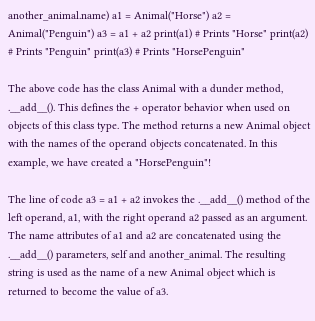another_animal.name) a1 = Animal("Horse") a2 = Animal("Penguin") a3 = a1 + a2 print(a1) # Prints "Horse" print(a2) # Prints "Penguin" print(a3) # Prints "HorsePenguin"

The above code has the class Animal with a dunder method, .__add__(). This defines the + operator behavior when used on objects of this class type. The method returns a new Animal object with the names of the operand objects concatenated. In this example, we have created a "HorsePenguin"!

The line of code a3 = a1 + a2 invokes the .__add__() method of the left operand, a1, with the right operand a2 passed as an argument. The name attributes of a1 and a2 are concatenated using the .__add__() parameters, self and another_animal. The resulting string is used as the name of a new Animal object which is returned to become the value of a3.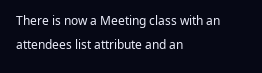There is now a Meeting class with an attendees list attribute and an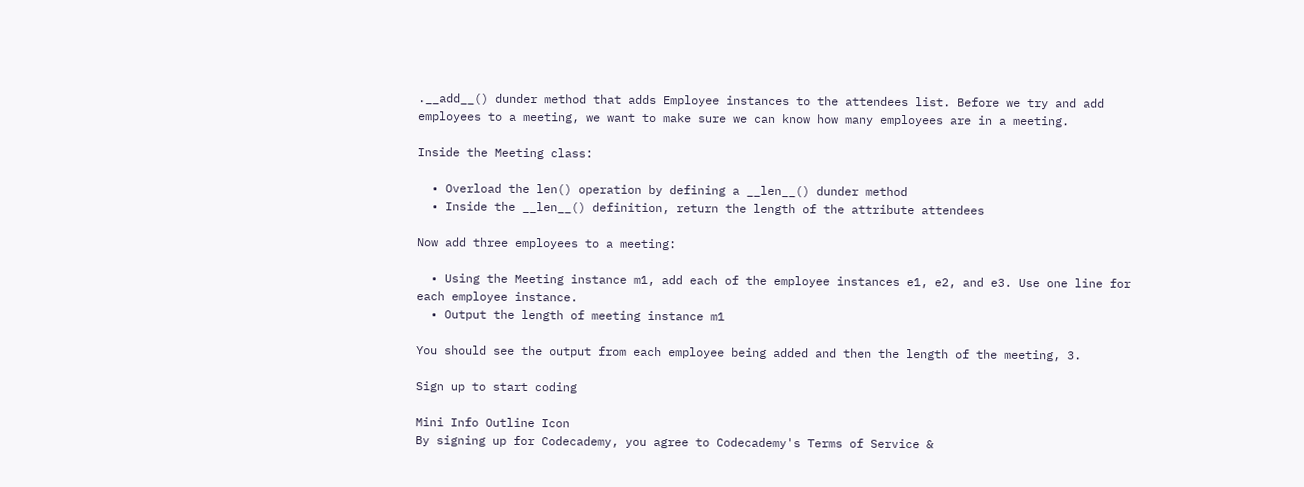.__add__() dunder method that adds Employee instances to the attendees list. Before we try and add employees to a meeting, we want to make sure we can know how many employees are in a meeting.

Inside the Meeting class:

  • Overload the len() operation by defining a __len__() dunder method
  • Inside the __len__() definition, return the length of the attribute attendees

Now add three employees to a meeting:

  • Using the Meeting instance m1, add each of the employee instances e1, e2, and e3. Use one line for each employee instance.
  • Output the length of meeting instance m1

You should see the output from each employee being added and then the length of the meeting, 3.

Sign up to start coding

Mini Info Outline Icon
By signing up for Codecademy, you agree to Codecademy's Terms of Service &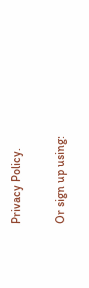Privacy Policy.

Or sign up using: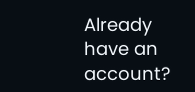Already have an account?